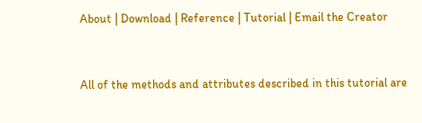About | Download | Reference | Tutorial | Email the Creator


All of the methods and attributes described in this tutorial are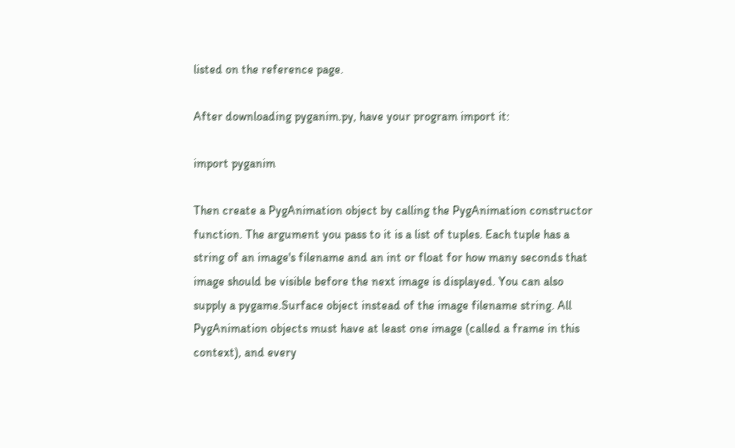listed on the reference page.

After downloading pyganim.py, have your program import it:

import pyganim

Then create a PygAnimation object by calling the PygAnimation constructor function. The argument you pass to it is a list of tuples. Each tuple has a string of an image's filename and an int or float for how many seconds that image should be visible before the next image is displayed. You can also supply a pygame.Surface object instead of the image filename string. All PygAnimation objects must have at least one image (called a frame in this context), and every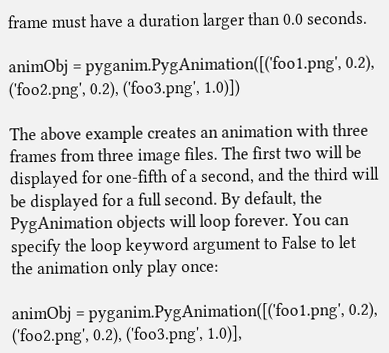frame must have a duration larger than 0.0 seconds.

animObj = pyganim.PygAnimation([('foo1.png', 0.2), ('foo2.png', 0.2), ('foo3.png', 1.0)])

The above example creates an animation with three frames from three image files. The first two will be displayed for one-fifth of a second, and the third will be displayed for a full second. By default, the PygAnimation objects will loop forever. You can specify the loop keyword argument to False to let the animation only play once:

animObj = pyganim.PygAnimation([('foo1.png', 0.2), ('foo2.png', 0.2), ('foo3.png', 1.0)],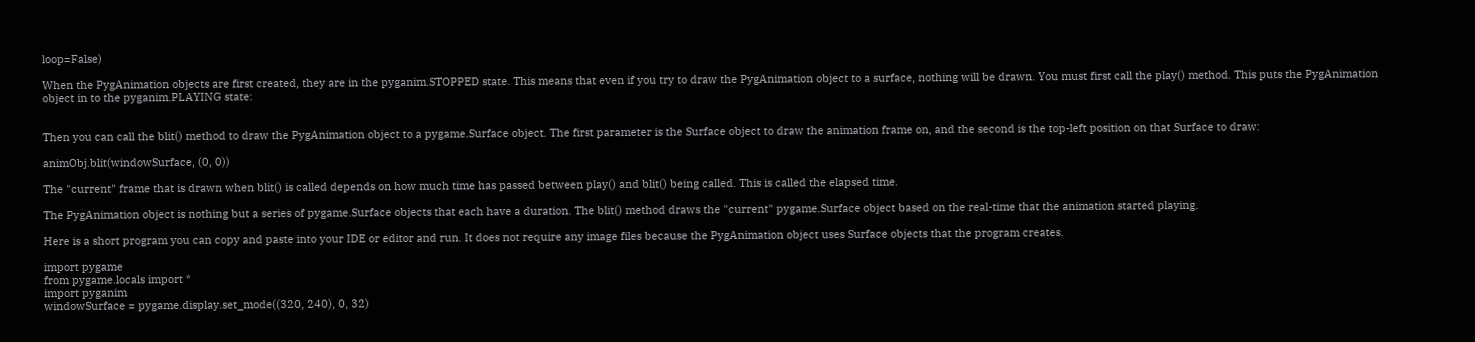loop=False)

When the PygAnimation objects are first created, they are in the pyganim.STOPPED state. This means that even if you try to draw the PygAnimation object to a surface, nothing will be drawn. You must first call the play() method. This puts the PygAnimation object in to the pyganim.PLAYING state:


Then you can call the blit() method to draw the PygAnimation object to a pygame.Surface object. The first parameter is the Surface object to draw the animation frame on, and the second is the top-left position on that Surface to draw:

animObj.blit(windowSurface, (0, 0))

The "current" frame that is drawn when blit() is called depends on how much time has passed between play() and blit() being called. This is called the elapsed time.

The PygAnimation object is nothing but a series of pygame.Surface objects that each have a duration. The blit() method draws the "current" pygame.Surface object based on the real-time that the animation started playing.

Here is a short program you can copy and paste into your IDE or editor and run. It does not require any image files because the PygAnimation object uses Surface objects that the program creates.

import pygame
from pygame.locals import *
import pyganim
windowSurface = pygame.display.set_mode((320, 240), 0, 32)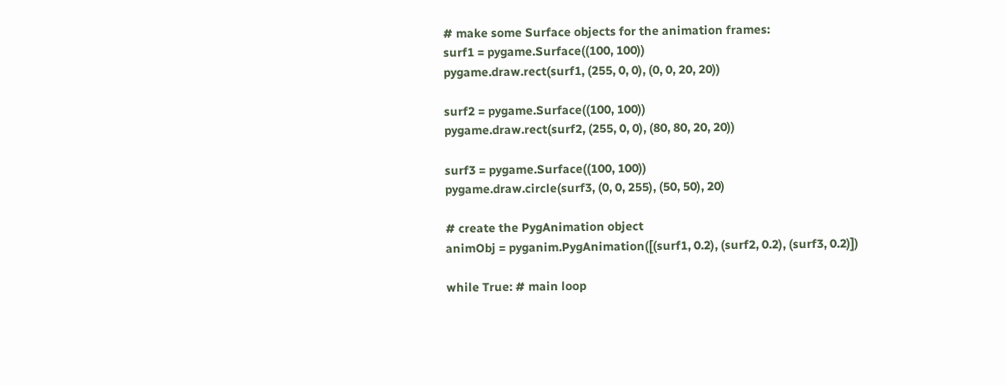# make some Surface objects for the animation frames:
surf1 = pygame.Surface((100, 100))
pygame.draw.rect(surf1, (255, 0, 0), (0, 0, 20, 20))

surf2 = pygame.Surface((100, 100))
pygame.draw.rect(surf2, (255, 0, 0), (80, 80, 20, 20))

surf3 = pygame.Surface((100, 100))
pygame.draw.circle(surf3, (0, 0, 255), (50, 50), 20)

# create the PygAnimation object
animObj = pyganim.PygAnimation([(surf1, 0.2), (surf2, 0.2), (surf3, 0.2)])

while True: # main loop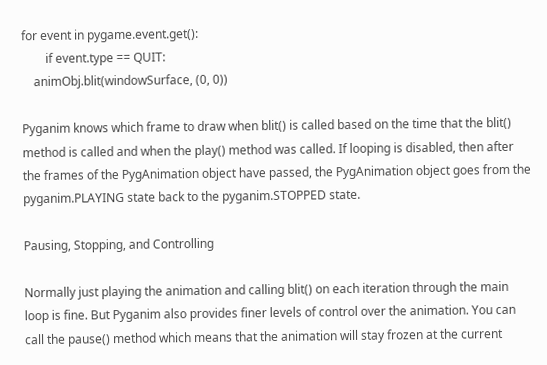for event in pygame.event.get():
        if event.type == QUIT:
    animObj.blit(windowSurface, (0, 0))

Pyganim knows which frame to draw when blit() is called based on the time that the blit() method is called and when the play() method was called. If looping is disabled, then after the frames of the PygAnimation object have passed, the PygAnimation object goes from the pyganim.PLAYING state back to the pyganim.STOPPED state.

Pausing, Stopping, and Controlling

Normally just playing the animation and calling blit() on each iteration through the main loop is fine. But Pyganim also provides finer levels of control over the animation. You can call the pause() method which means that the animation will stay frozen at the current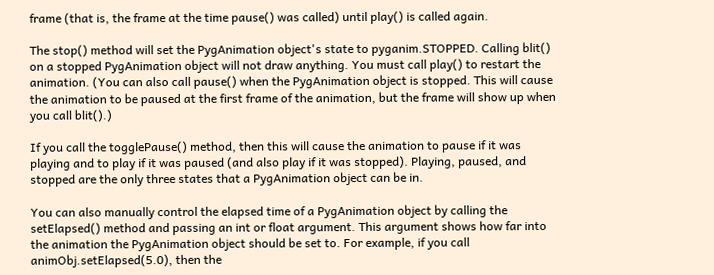frame (that is, the frame at the time pause() was called) until play() is called again.

The stop() method will set the PygAnimation object's state to pyganim.STOPPED. Calling blit() on a stopped PygAnimation object will not draw anything. You must call play() to restart the animation. (You can also call pause() when the PygAnimation object is stopped. This will cause the animation to be paused at the first frame of the animation, but the frame will show up when you call blit().)

If you call the togglePause() method, then this will cause the animation to pause if it was playing and to play if it was paused (and also play if it was stopped). Playing, paused, and stopped are the only three states that a PygAnimation object can be in.

You can also manually control the elapsed time of a PygAnimation object by calling the setElapsed() method and passing an int or float argument. This argument shows how far into the animation the PygAnimation object should be set to. For example, if you call animObj.setElapsed(5.0), then the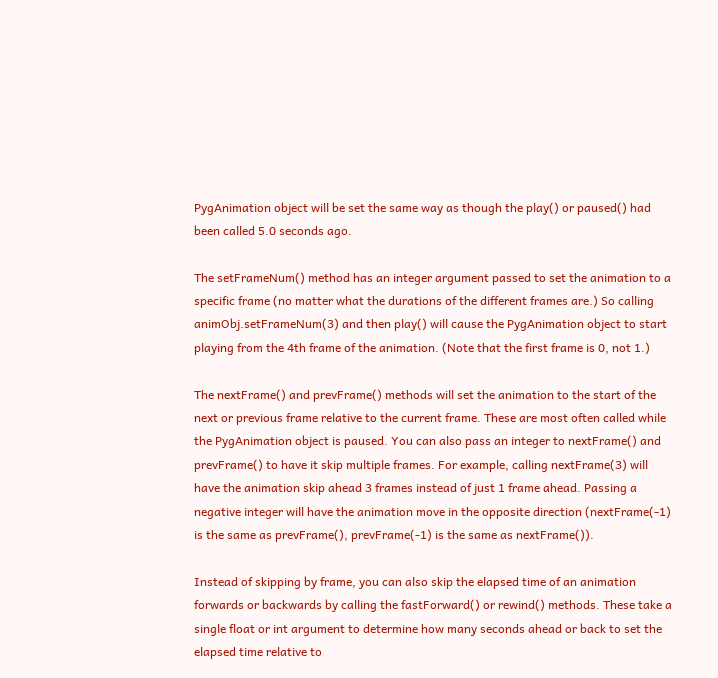PygAnimation object will be set the same way as though the play() or paused() had been called 5.0 seconds ago.

The setFrameNum() method has an integer argument passed to set the animation to a specific frame (no matter what the durations of the different frames are.) So calling animObj.setFrameNum(3) and then play() will cause the PygAnimation object to start playing from the 4th frame of the animation. (Note that the first frame is 0, not 1.)

The nextFrame() and prevFrame() methods will set the animation to the start of the next or previous frame relative to the current frame. These are most often called while the PygAnimation object is paused. You can also pass an integer to nextFrame() and prevFrame() to have it skip multiple frames. For example, calling nextFrame(3) will have the animation skip ahead 3 frames instead of just 1 frame ahead. Passing a negative integer will have the animation move in the opposite direction (nextFrame(-1) is the same as prevFrame(), prevFrame(-1) is the same as nextFrame()).

Instead of skipping by frame, you can also skip the elapsed time of an animation forwards or backwards by calling the fastForward() or rewind() methods. These take a single float or int argument to determine how many seconds ahead or back to set the elapsed time relative to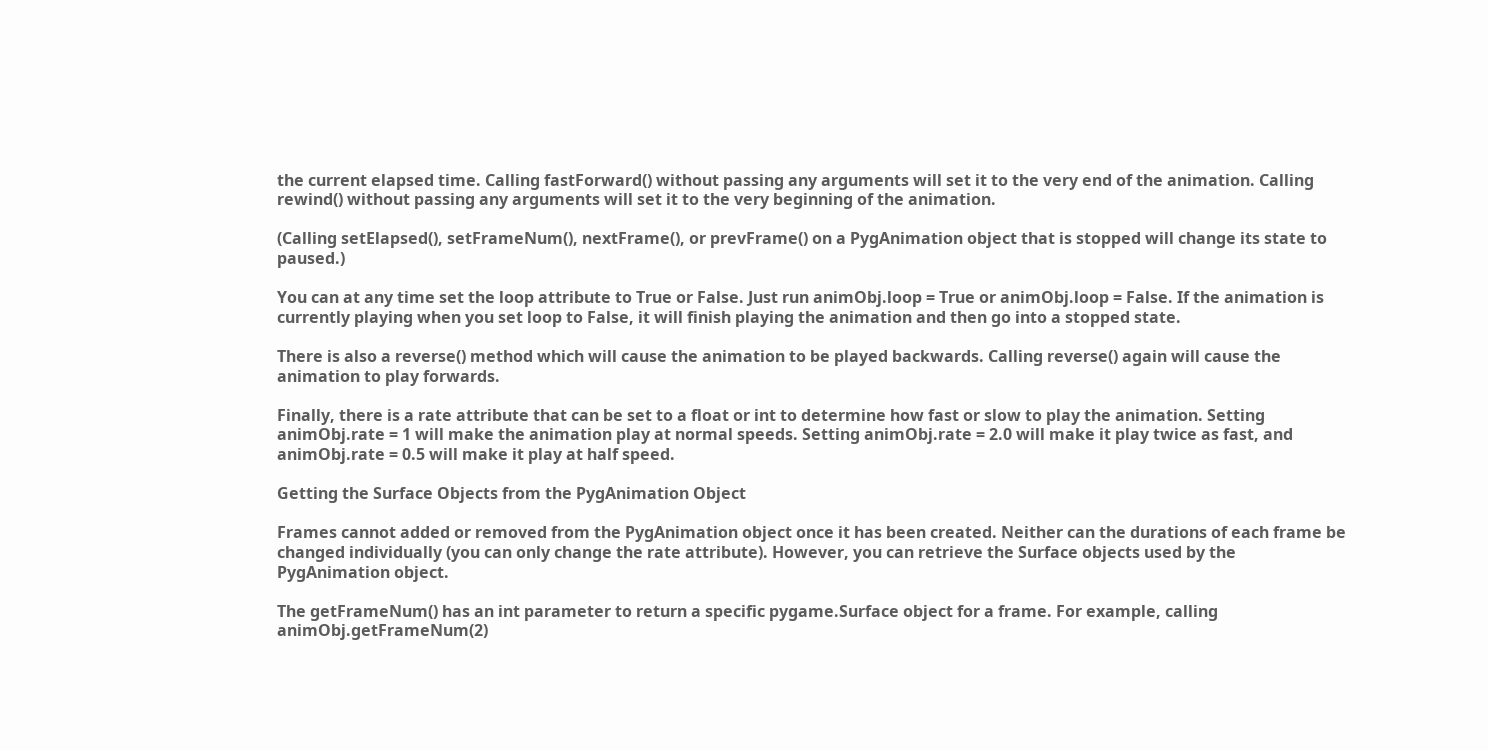the current elapsed time. Calling fastForward() without passing any arguments will set it to the very end of the animation. Calling rewind() without passing any arguments will set it to the very beginning of the animation.

(Calling setElapsed(), setFrameNum(), nextFrame(), or prevFrame() on a PygAnimation object that is stopped will change its state to paused.)

You can at any time set the loop attribute to True or False. Just run animObj.loop = True or animObj.loop = False. If the animation is currently playing when you set loop to False, it will finish playing the animation and then go into a stopped state.

There is also a reverse() method which will cause the animation to be played backwards. Calling reverse() again will cause the animation to play forwards.

Finally, there is a rate attribute that can be set to a float or int to determine how fast or slow to play the animation. Setting animObj.rate = 1 will make the animation play at normal speeds. Setting animObj.rate = 2.0 will make it play twice as fast, and animObj.rate = 0.5 will make it play at half speed.

Getting the Surface Objects from the PygAnimation Object

Frames cannot added or removed from the PygAnimation object once it has been created. Neither can the durations of each frame be changed individually (you can only change the rate attribute). However, you can retrieve the Surface objects used by the PygAnimation object.

The getFrameNum() has an int parameter to return a specific pygame.Surface object for a frame. For example, calling animObj.getFrameNum(2)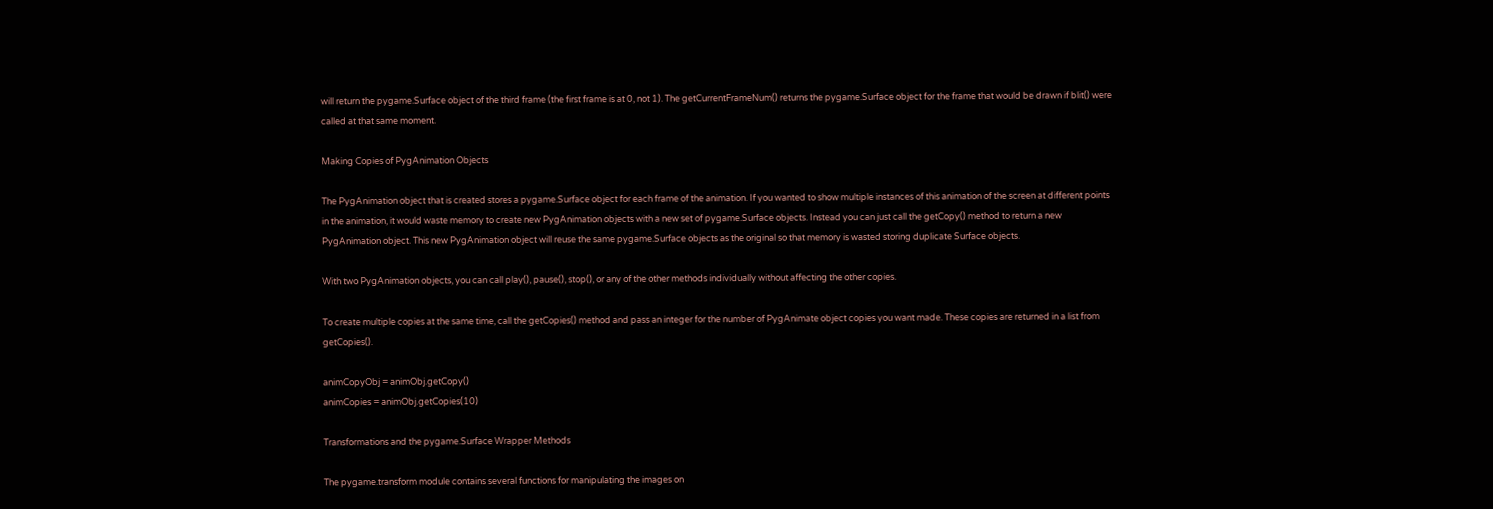will return the pygame.Surface object of the third frame (the first frame is at 0, not 1). The getCurrentFrameNum() returns the pygame.Surface object for the frame that would be drawn if blit() were called at that same moment.

Making Copies of PygAnimation Objects

The PygAnimation object that is created stores a pygame.Surface object for each frame of the animation. If you wanted to show multiple instances of this animation of the screen at different points in the animation, it would waste memory to create new PygAnimation objects with a new set of pygame.Surface objects. Instead you can just call the getCopy() method to return a new PygAnimation object. This new PygAnimation object will reuse the same pygame.Surface objects as the original so that memory is wasted storing duplicate Surface objects.

With two PygAnimation objects, you can call play(), pause(), stop(), or any of the other methods individually without affecting the other copies.

To create multiple copies at the same time, call the getCopies() method and pass an integer for the number of PygAnimate object copies you want made. These copies are returned in a list from getCopies().

animCopyObj = animObj.getCopy()
animCopies = animObj.getCopies(10)

Transformations and the pygame.Surface Wrapper Methods

The pygame.transform module contains several functions for manipulating the images on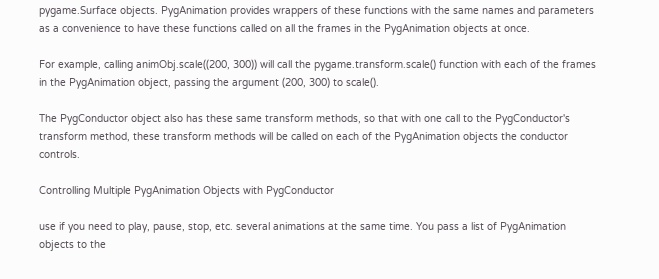pygame.Surface objects. PygAnimation provides wrappers of these functions with the same names and parameters as a convenience to have these functions called on all the frames in the PygAnimation objects at once.

For example, calling animObj.scale((200, 300)) will call the pygame.transform.scale() function with each of the frames in the PygAnimation object, passing the argument (200, 300) to scale().

The PygConductor object also has these same transform methods, so that with one call to the PygConductor's transform method, these transform methods will be called on each of the PygAnimation objects the conductor controls.

Controlling Multiple PygAnimation Objects with PygConductor

use if you need to play, pause, stop, etc. several animations at the same time. You pass a list of PygAnimation objects to the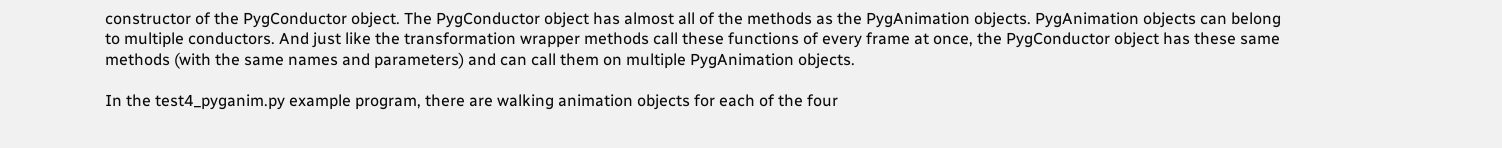constructor of the PygConductor object. The PygConductor object has almost all of the methods as the PygAnimation objects. PygAnimation objects can belong to multiple conductors. And just like the transformation wrapper methods call these functions of every frame at once, the PygConductor object has these same methods (with the same names and parameters) and can call them on multiple PygAnimation objects.

In the test4_pyganim.py example program, there are walking animation objects for each of the four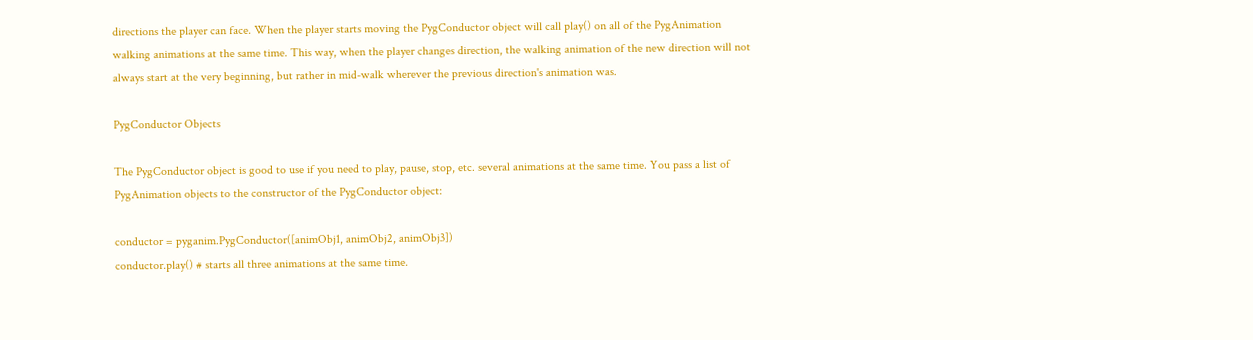directions the player can face. When the player starts moving the PygConductor object will call play() on all of the PygAnimation walking animations at the same time. This way, when the player changes direction, the walking animation of the new direction will not always start at the very beginning, but rather in mid-walk wherever the previous direction's animation was.

PygConductor Objects

The PygConductor object is good to use if you need to play, pause, stop, etc. several animations at the same time. You pass a list of PygAnimation objects to the constructor of the PygConductor object:

conductor = pyganim.PygConductor([animObj1, animObj2, animObj3])
conductor.play() # starts all three animations at the same time.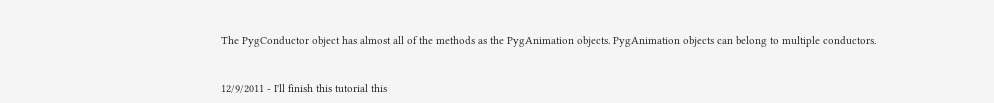The PygConductor object has almost all of the methods as the PygAnimation objects. PygAnimation objects can belong to multiple conductors.


12/9/2011 - I'll finish this tutorial this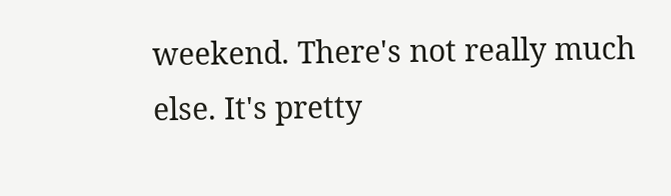weekend. There's not really much else. It's pretty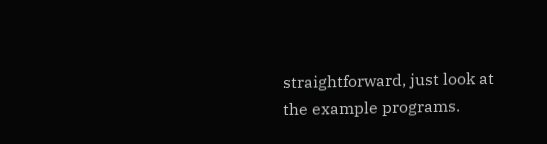straightforward, just look at the example programs.